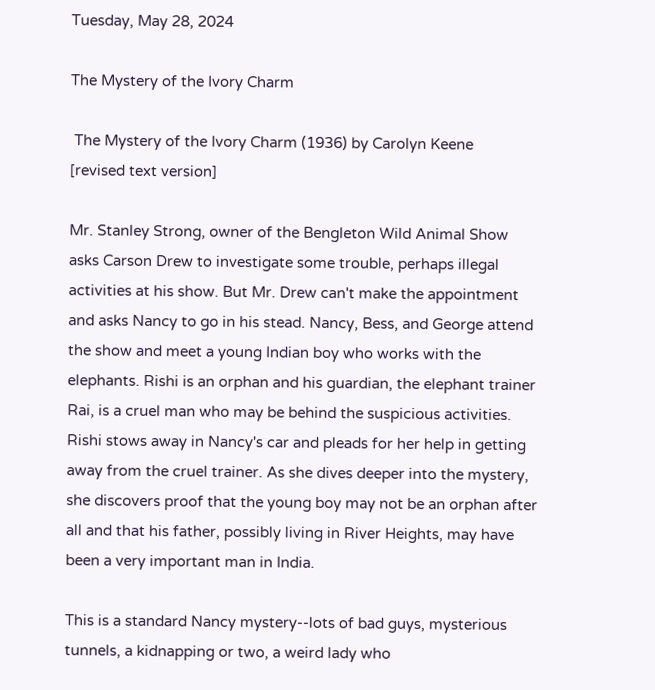Tuesday, May 28, 2024

The Mystery of the Ivory Charm

 The Mystery of the Ivory Charm (1936) by Carolyn Keene
[revised text version]

Mr. Stanley Strong, owner of the Bengleton Wild Animal Show asks Carson Drew to investigate some trouble, perhaps illegal activities at his show. But Mr. Drew can't make the appointment and asks Nancy to go in his stead. Nancy, Bess, and George attend the show and meet a young Indian boy who works with the elephants. Rishi is an orphan and his guardian, the elephant trainer Rai, is a cruel man who may be behind the suspicious activities. Rishi stows away in Nancy's car and pleads for her help in getting away from the cruel trainer. As she dives deeper into the mystery, she discovers proof that the young boy may not be an orphan after all and that his father, possibly living in River Heights, may have been a very important man in India.

This is a standard Nancy mystery--lots of bad guys, mysterious tunnels, a kidnapping or two, a weird lady who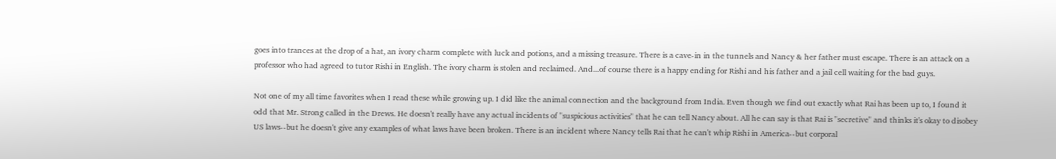goes into trances at the drop of a hat, an ivory charm complete with luck and potions, and a missing treasure. There is a cave-in in the tunnels and Nancy & her father must escape. There is an attack on a professor who had agreed to tutor Rishi in English. The ivory charm is stolen and reclaimed. And...of course there is a happy ending for Rishi and his father and a jail cell waiting for the bad guys.

Not one of my all time favorites when I read these while growing up. I did like the animal connection and the background from India. Even though we find out exactly what Rai has been up to, I found it odd that Mr. Strong called in the Drews. He doesn't really have any actual incidents of "suspicious activities" that he can tell Nancy about. All he can say is that Rai is "secretive" and thinks it's okay to disobey US laws--but he doesn't give any examples of what laws have been broken. There is an incident where Nancy tells Rai that he can't whip Rishi in America--but corporal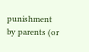punishment by parents (or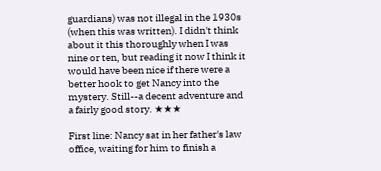guardians) was not illegal in the 1930s (when this was written). I didn't think about it this thoroughly when I was nine or ten, but reading it now I think it would have been nice if there were a better hook to get Nancy into the mystery. Still--a decent adventure and a fairly good story. ★★★

First line: Nancy sat in her father's law office, waiting for him to finish a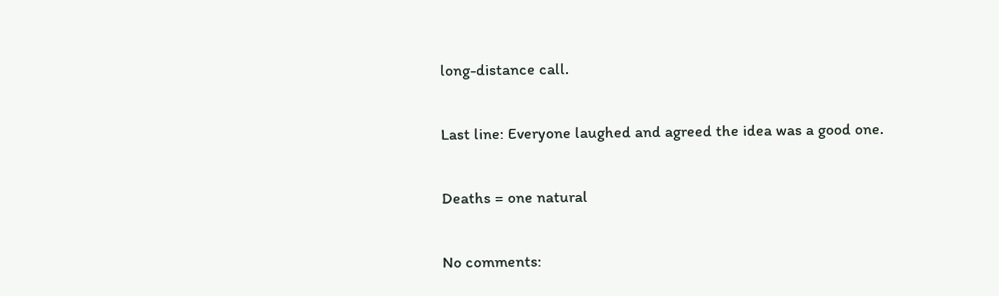long-distance call.

Last line: Everyone laughed and agreed the idea was a good one.

Deaths = one natural

No comments: